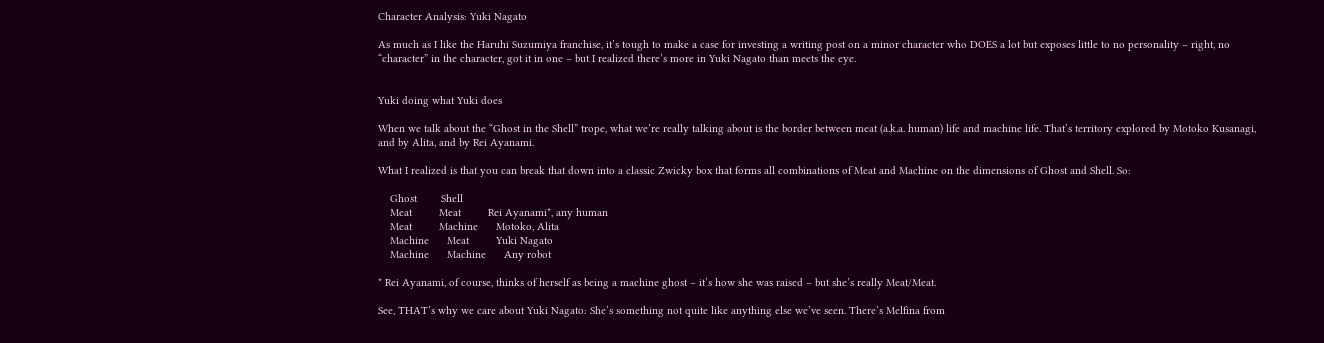Character Analysis: Yuki Nagato

As much as I like the Haruhi Suzumiya franchise, it’s tough to make a case for investing a writing post on a minor character who DOES a lot but exposes little to no personality – right, no “character” in the character, got it in one – but I realized there’s more in Yuki Nagato than meets the eye.


Yuki doing what Yuki does

When we talk about the “Ghost in the Shell” trope, what we’re really talking about is the border between meat (a.k.a. human) life and machine life. That’s territory explored by Motoko Kusanagi, and by Alita, and by Rei Ayanami.

What I realized is that you can break that down into a classic Zwicky box that forms all combinations of Meat and Machine on the dimensions of Ghost and Shell. So:

    Ghost        Shell
    Meat         Meat         Rei Ayanami*, any human
    Meat         Machine      Motoko, Alita
    Machine      Meat         Yuki Nagato
    Machine      Machine      Any robot

* Rei Ayanami, of course, thinks of herself as being a machine ghost – it’s how she was raised – but she’s really Meat/Meat.

See, THAT’s why we care about Yuki Nagato: She’s something not quite like anything else we’ve seen. There’s Melfina from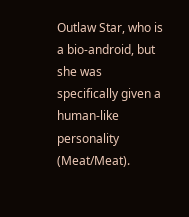Outlaw Star, who is a bio-android, but she was specifically given a human-like personality (Meat/Meat).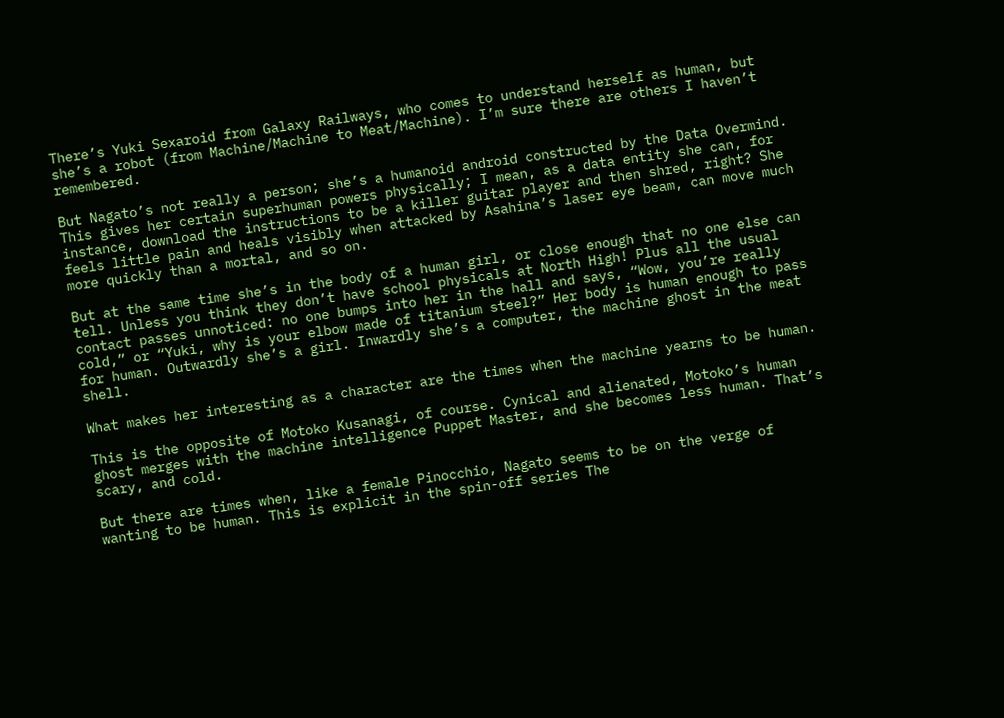There’s Yuki Sexaroid from Galaxy Railways, who comes to understand herself as human, but she’s a robot (from Machine/Machine to Meat/Machine). I’m sure there are others I haven’t remembered.

But Nagato’s not really a person; she’s a humanoid android constructed by the Data Overmind. This gives her certain superhuman powers physically; I mean, as a data entity she can, for instance, download the instructions to be a killer guitar player and then shred, right? She feels little pain and heals visibly when attacked by Asahina’s laser eye beam, can move much more quickly than a mortal, and so on.

But at the same time she’s in the body of a human girl, or close enough that no one else can tell. Unless you think they don’t have school physicals at North High! Plus all the usual contact passes unnoticed: no one bumps into her in the hall and says, “Wow, you’re really cold,” or “Yuki, why is your elbow made of titanium steel?” Her body is human enough to pass for human. Outwardly she’s a girl. Inwardly she’s a computer, the machine ghost in the meat shell.

What makes her interesting as a character are the times when the machine yearns to be human.

This is the opposite of Motoko Kusanagi, of course. Cynical and alienated, Motoko’s human ghost merges with the machine intelligence Puppet Master, and she becomes less human. That’s scary, and cold.

But there are times when, like a female Pinocchio, Nagato seems to be on the verge of wanting to be human. This is explicit in the spin-off series The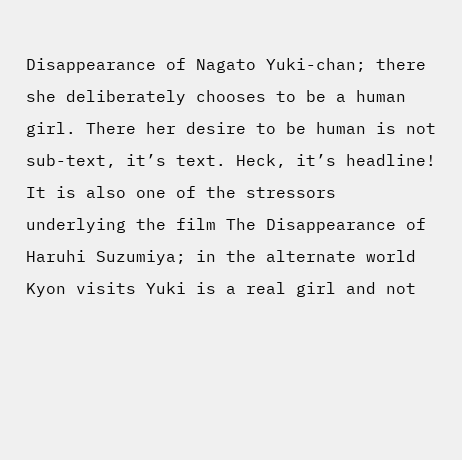Disappearance of Nagato Yuki-chan; there she deliberately chooses to be a human girl. There her desire to be human is not sub-text, it’s text. Heck, it’s headline! It is also one of the stressors underlying the film The Disappearance of Haruhi Suzumiya; in the alternate world Kyon visits Yuki is a real girl and not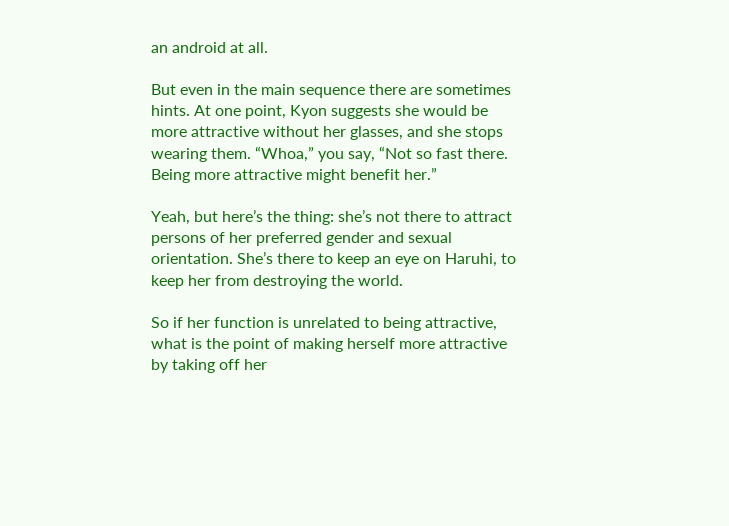an android at all.

But even in the main sequence there are sometimes hints. At one point, Kyon suggests she would be more attractive without her glasses, and she stops wearing them. “Whoa,” you say, “Not so fast there. Being more attractive might benefit her.”

Yeah, but here’s the thing: she’s not there to attract persons of her preferred gender and sexual orientation. She’s there to keep an eye on Haruhi, to keep her from destroying the world.

So if her function is unrelated to being attractive, what is the point of making herself more attractive by taking off her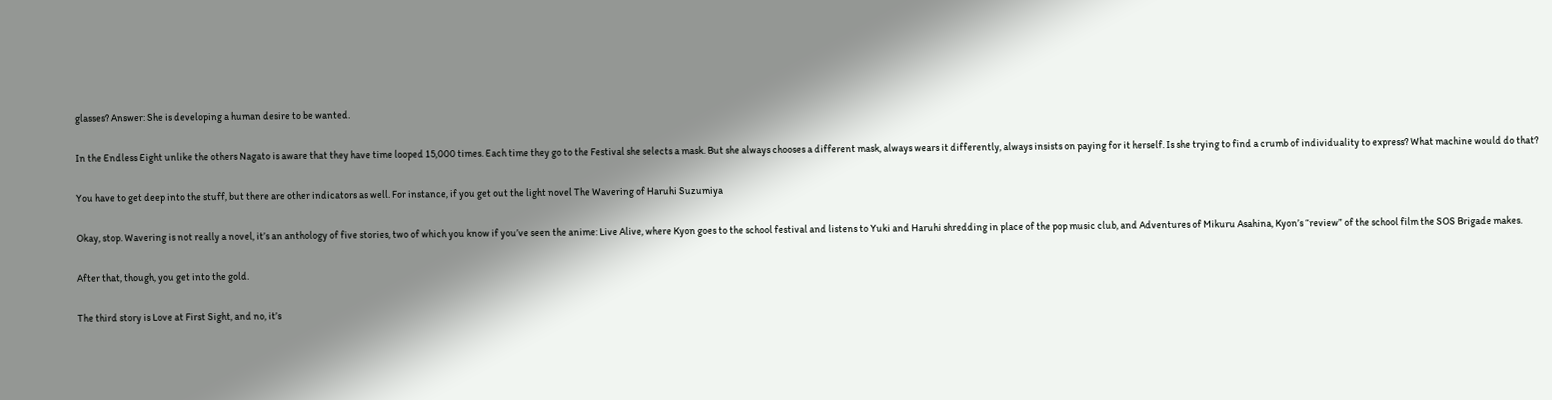glasses? Answer: She is developing a human desire to be wanted.

In the Endless Eight unlike the others Nagato is aware that they have time looped 15,000 times. Each time they go to the Festival she selects a mask. But she always chooses a different mask, always wears it differently, always insists on paying for it herself. Is she trying to find a crumb of individuality to express? What machine would do that?

You have to get deep into the stuff, but there are other indicators as well. For instance, if you get out the light novel The Wavering of Haruhi Suzumiya

Okay, stop. Wavering is not really a novel, it’s an anthology of five stories, two of which you know if you’ve seen the anime: Live Alive, where Kyon goes to the school festival and listens to Yuki and Haruhi shredding in place of the pop music club, and Adventures of Mikuru Asahina, Kyon’s “review” of the school film the SOS Brigade makes.

After that, though, you get into the gold.

The third story is Love at First Sight, and no, it’s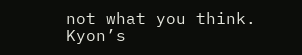not what you think. Kyon’s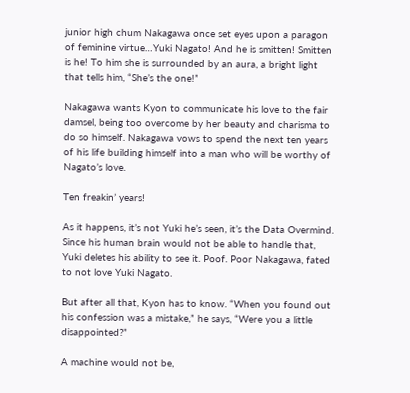junior high chum Nakagawa once set eyes upon a paragon of feminine virtue…Yuki Nagato! And he is smitten! Smitten is he! To him she is surrounded by an aura, a bright light that tells him, “She’s the one!”

Nakagawa wants Kyon to communicate his love to the fair damsel, being too overcome by her beauty and charisma to do so himself. Nakagawa vows to spend the next ten years of his life building himself into a man who will be worthy of Nagato’s love.

Ten freakin’ years!

As it happens, it’s not Yuki he’s seen, it’s the Data Overmind. Since his human brain would not be able to handle that, Yuki deletes his ability to see it. Poof. Poor Nakagawa, fated to not love Yuki Nagato.

But after all that, Kyon has to know. “When you found out his confession was a mistake,” he says, “Were you a little disappointed?”

A machine would not be,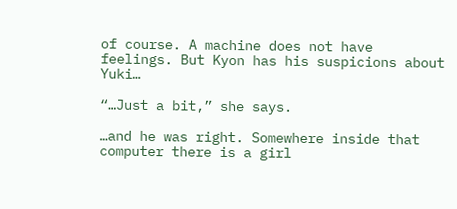of course. A machine does not have feelings. But Kyon has his suspicions about Yuki…

“…Just a bit,” she says.

…and he was right. Somewhere inside that computer there is a girl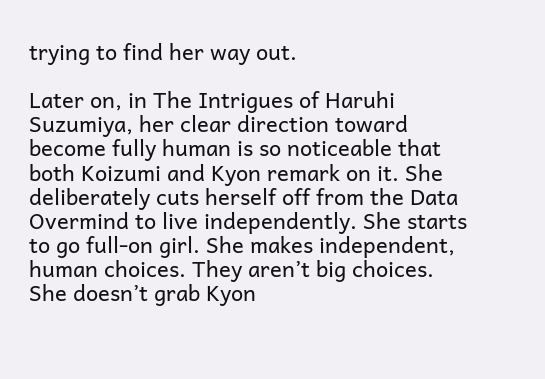trying to find her way out.

Later on, in The Intrigues of Haruhi Suzumiya, her clear direction toward become fully human is so noticeable that both Koizumi and Kyon remark on it. She deliberately cuts herself off from the Data Overmind to live independently. She starts to go full-on girl. She makes independent, human choices. They aren’t big choices. She doesn’t grab Kyon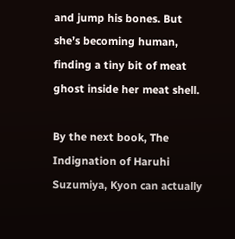and jump his bones. But she’s becoming human, finding a tiny bit of meat ghost inside her meat shell.

By the next book, The Indignation of Haruhi Suzumiya, Kyon can actually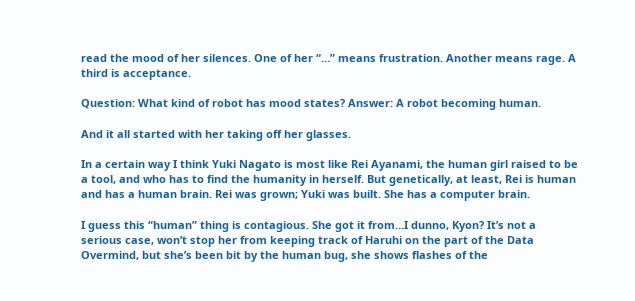read the mood of her silences. One of her “…” means frustration. Another means rage. A third is acceptance.

Question: What kind of robot has mood states? Answer: A robot becoming human.

And it all started with her taking off her glasses.

In a certain way I think Yuki Nagato is most like Rei Ayanami, the human girl raised to be a tool, and who has to find the humanity in herself. But genetically, at least, Rei is human and has a human brain. Rei was grown; Yuki was built. She has a computer brain.

I guess this “human” thing is contagious. She got it from…I dunno, Kyon? It’s not a serious case, won’t stop her from keeping track of Haruhi on the part of the Data Overmind, but she’s been bit by the human bug, she shows flashes of the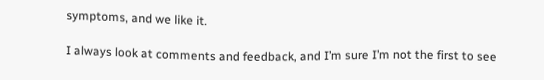symptoms, and we like it.

I always look at comments and feedback, and I’m sure I’m not the first to see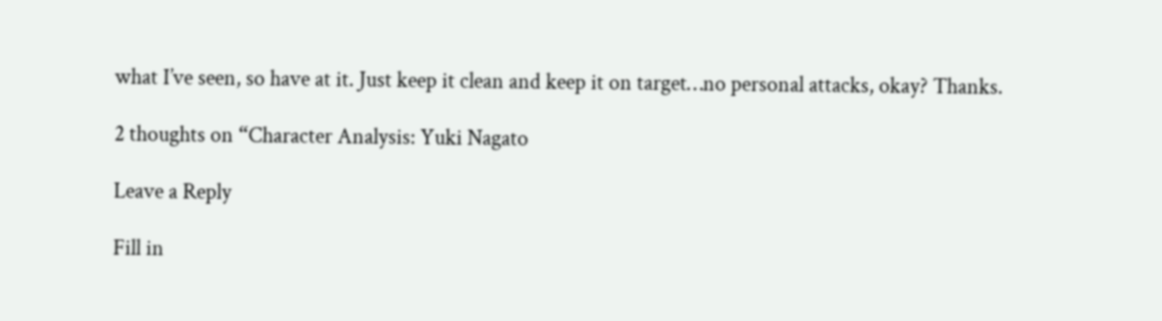what I’ve seen, so have at it. Just keep it clean and keep it on target…no personal attacks, okay? Thanks.

2 thoughts on “Character Analysis: Yuki Nagato

Leave a Reply

Fill in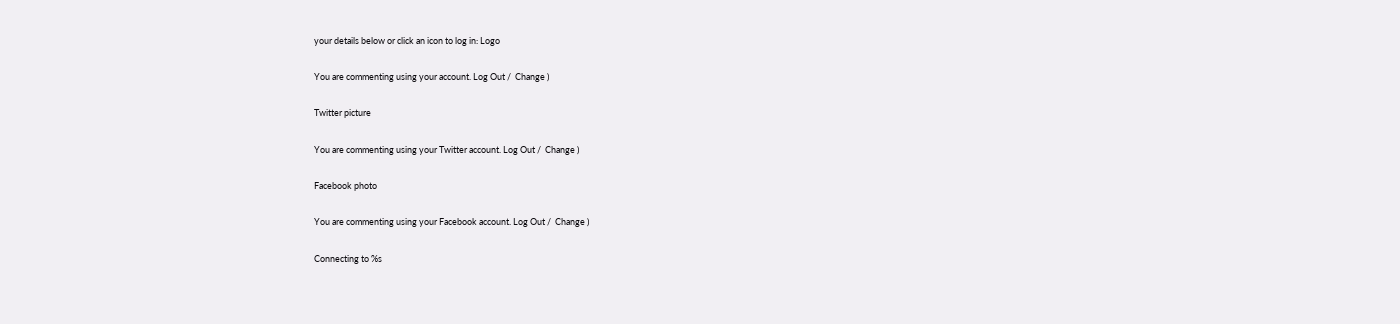your details below or click an icon to log in: Logo

You are commenting using your account. Log Out /  Change )

Twitter picture

You are commenting using your Twitter account. Log Out /  Change )

Facebook photo

You are commenting using your Facebook account. Log Out /  Change )

Connecting to %s